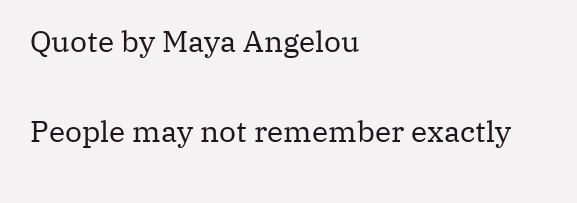Quote by Maya Angelou

People may not remember exactly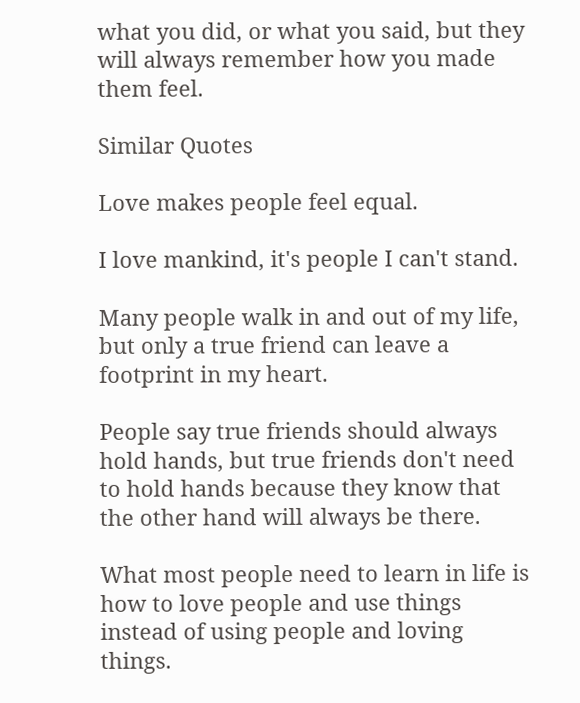what you did, or what you said, but they will always remember how you made them feel.

Similar Quotes

Love makes people feel equal.

I love mankind, it's people I can't stand.

Many people walk in and out of my life, but only a true friend can leave a footprint in my heart.

People say true friends should always hold hands, but true friends don't need to hold hands because they know that the other hand will always be there.

What most people need to learn in life is how to love people and use things instead of using people and loving things.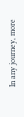In any journey, more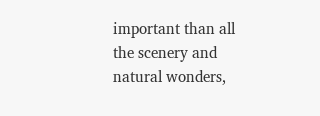important than all the scenery and natural wonders,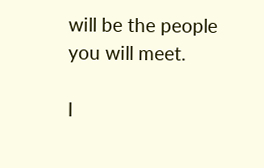will be the people you will meet.

I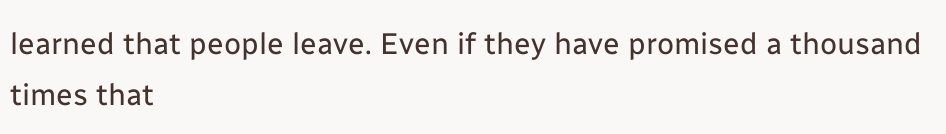learned that people leave. Even if they have promised a thousand times that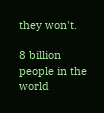they won't.

8 billion people in the world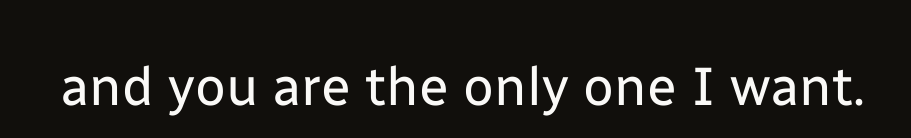and you are the only one I want.